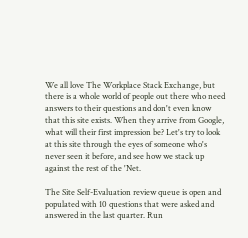We all love The Workplace Stack Exchange, but there is a whole world of people out there who need answers to their questions and don't even know that this site exists. When they arrive from Google, what will their first impression be? Let's try to look at this site through the eyes of someone who's never seen it before, and see how we stack up against the rest of the 'Net.

The Site Self-Evaluation review queue is open and populated with 10 questions that were asked and answered in the last quarter. Run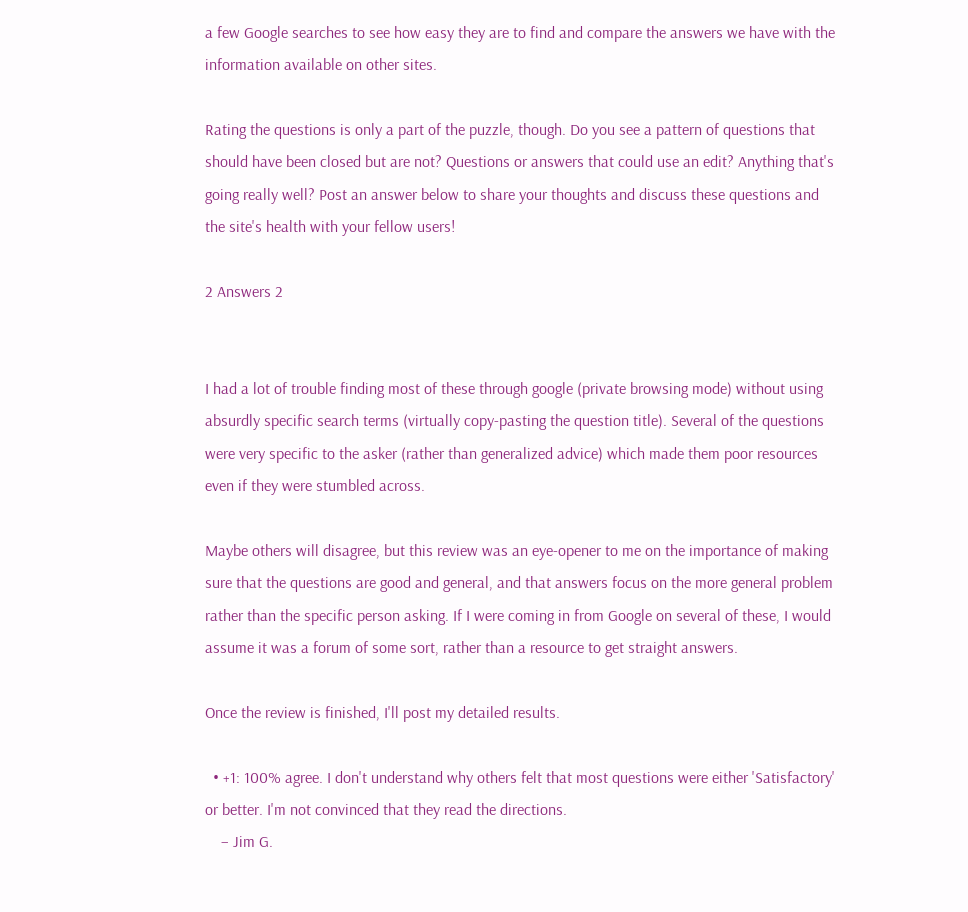a few Google searches to see how easy they are to find and compare the answers we have with the information available on other sites.

Rating the questions is only a part of the puzzle, though. Do you see a pattern of questions that should have been closed but are not? Questions or answers that could use an edit? Anything that's going really well? Post an answer below to share your thoughts and discuss these questions and the site's health with your fellow users!

2 Answers 2


I had a lot of trouble finding most of these through google (private browsing mode) without using absurdly specific search terms (virtually copy-pasting the question title). Several of the questions were very specific to the asker (rather than generalized advice) which made them poor resources even if they were stumbled across.

Maybe others will disagree, but this review was an eye-opener to me on the importance of making sure that the questions are good and general, and that answers focus on the more general problem rather than the specific person asking. If I were coming in from Google on several of these, I would assume it was a forum of some sort, rather than a resource to get straight answers.

Once the review is finished, I'll post my detailed results.

  • +1: 100% agree. I don't understand why others felt that most questions were either 'Satisfactory' or better. I'm not convinced that they read the directions.
    – Jim G.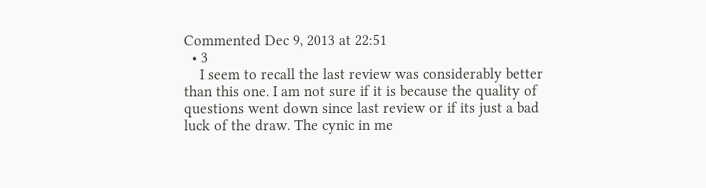Commented Dec 9, 2013 at 22:51
  • 3
    I seem to recall the last review was considerably better than this one. I am not sure if it is because the quality of questions went down since last review or if its just a bad luck of the draw. The cynic in me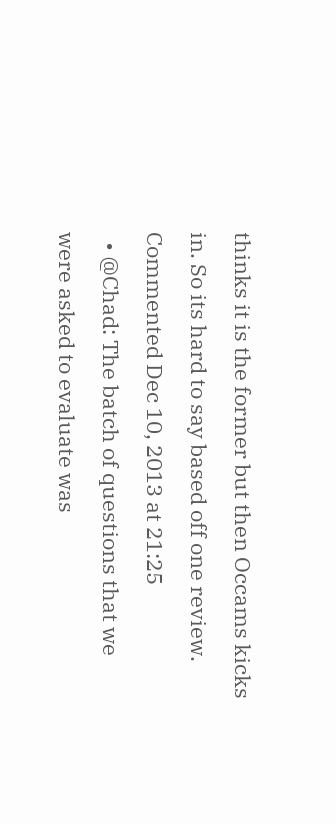thinks it is the former but then Occams kicks in. So its hard to say based off one review. Commented Dec 10, 2013 at 21:25
  • @Chad: The batch of questions that we were asked to evaluate was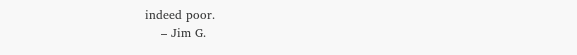indeed poor.
    – Jim G.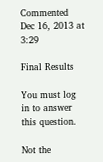Commented Dec 16, 2013 at 3:29

Final Results

You must log in to answer this question.

Not the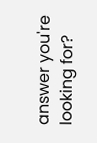answer you're looking for?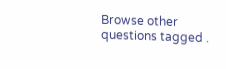Browse other questions tagged .